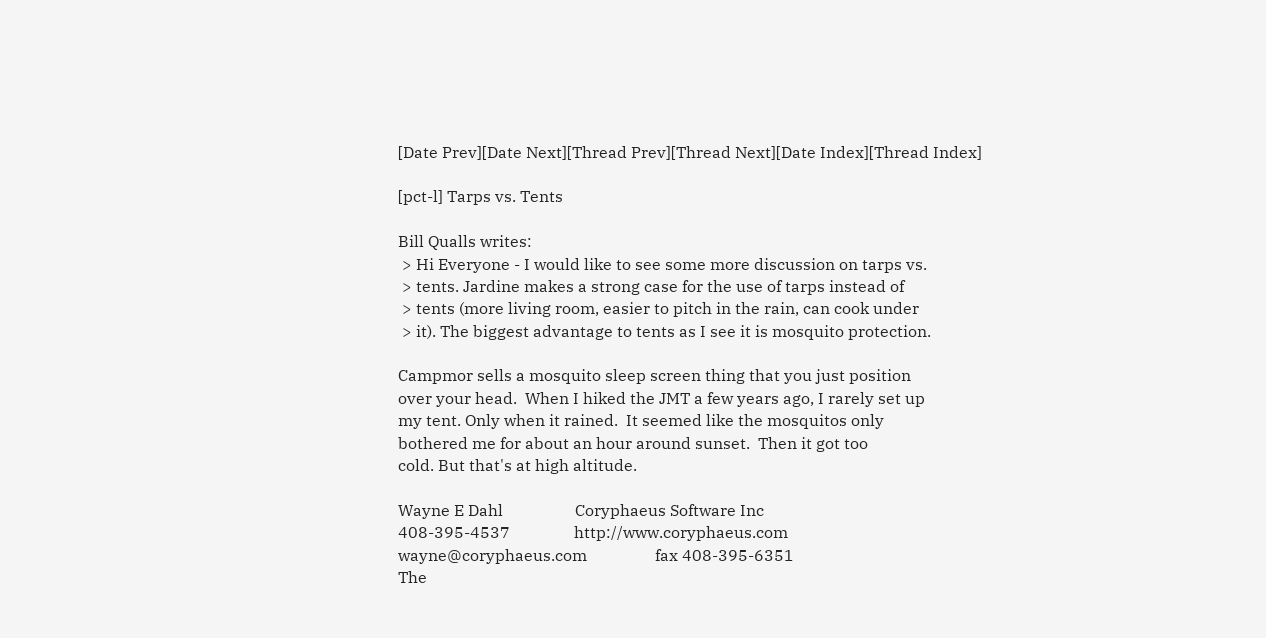[Date Prev][Date Next][Thread Prev][Thread Next][Date Index][Thread Index]

[pct-l] Tarps vs. Tents

Bill Qualls writes:
 > Hi Everyone - I would like to see some more discussion on tarps vs.
 > tents. Jardine makes a strong case for the use of tarps instead of
 > tents (more living room, easier to pitch in the rain, can cook under
 > it). The biggest advantage to tents as I see it is mosquito protection.

Campmor sells a mosquito sleep screen thing that you just position
over your head.  When I hiked the JMT a few years ago, I rarely set up
my tent. Only when it rained.  It seemed like the mosquitos only
bothered me for about an hour around sunset.  Then it got too
cold. But that's at high altitude.

Wayne E Dahl                  Coryphaeus Software Inc
408-395-4537                http://www.coryphaeus.com
wayne@coryphaeus.com                 fax 408-395-6351
The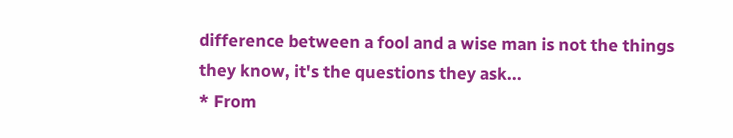difference between a fool and a wise man is not the things
they know, it's the questions they ask...
* From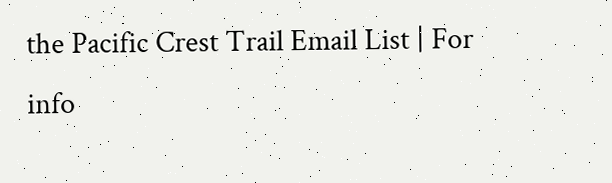the Pacific Crest Trail Email List | For info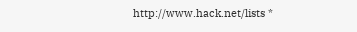http://www.hack.net/lists *